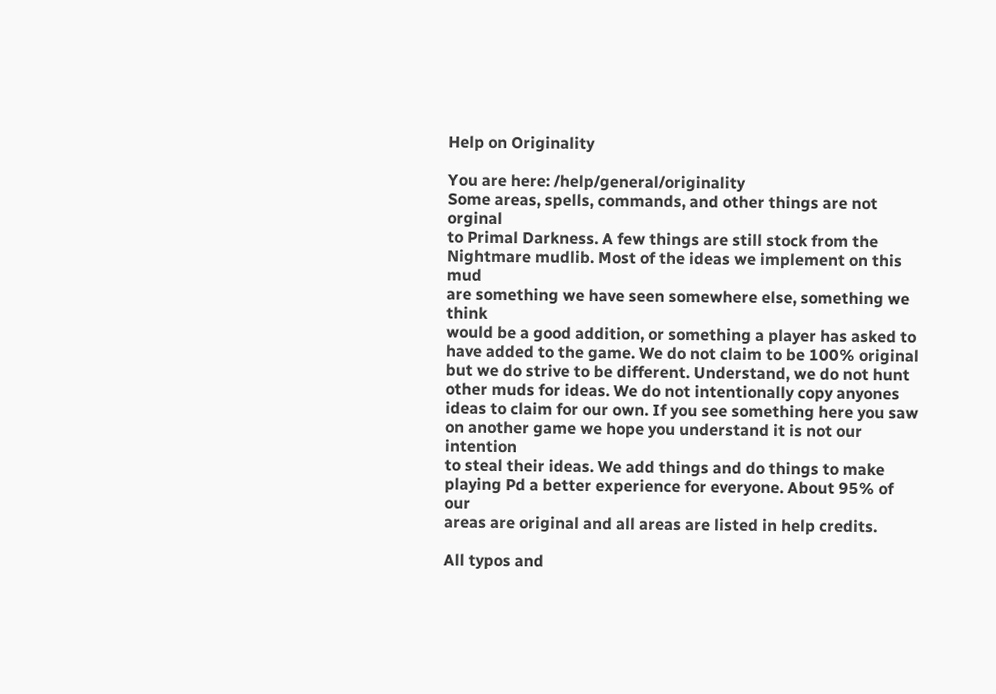Help on Originality

You are here: /help/general/originality
Some areas, spells, commands, and other things are not orginal
to Primal Darkness. A few things are still stock from the
Nightmare mudlib. Most of the ideas we implement on this mud
are something we have seen somewhere else, something we think
would be a good addition, or something a player has asked to
have added to the game. We do not claim to be 100% original
but we do strive to be different. Understand, we do not hunt
other muds for ideas. We do not intentionally copy anyones
ideas to claim for our own. If you see something here you saw
on another game we hope you understand it is not our intention
to steal their ideas. We add things and do things to make
playing Pd a better experience for everyone. About 95% of our
areas are original and all areas are listed in help credits.

All typos and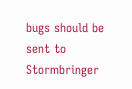bugs should be sent to Stormbringer